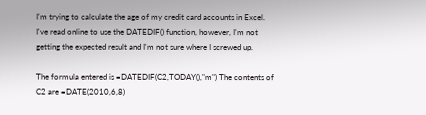I'm trying to calculate the age of my credit card accounts in Excel. I've read online to use the DATEDIF() function, however, I'm not getting the expected result and I'm not sure where I screwed up.

The formula entered is =DATEDIF(C2,TODAY(),"m") The contents of C2 are =DATE(2010,6,8)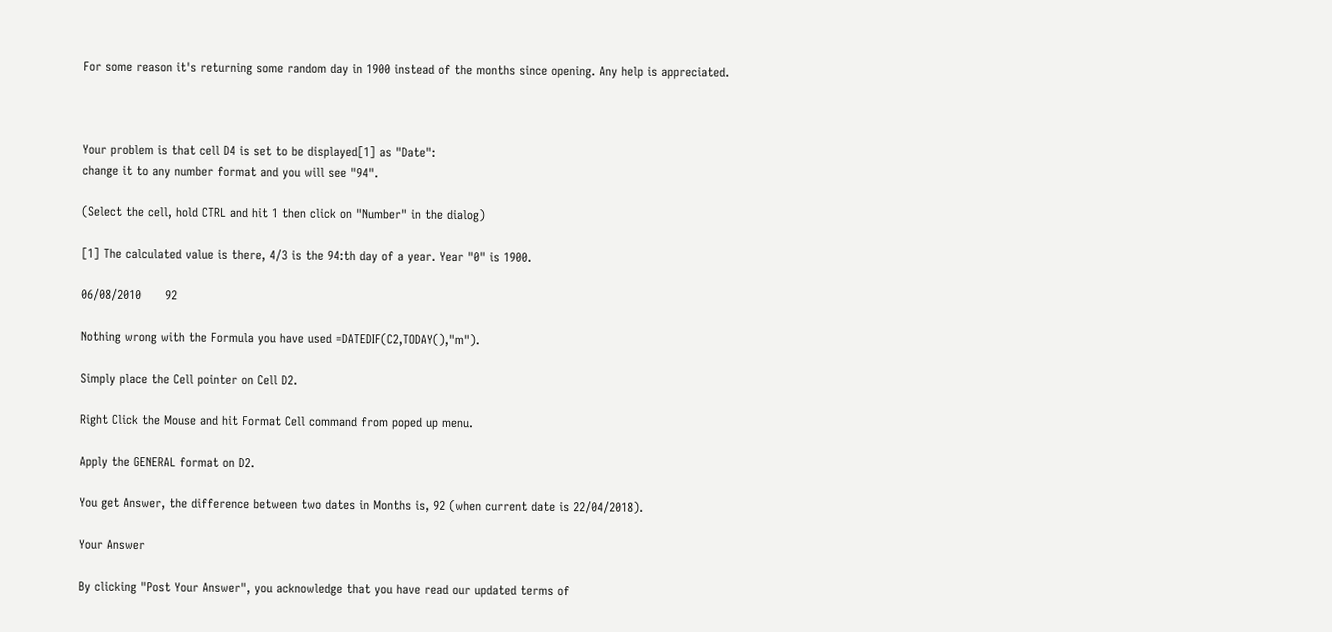For some reason it's returning some random day in 1900 instead of the months since opening. Any help is appreciated.



Your problem is that cell D4 is set to be displayed[1] as "Date":
change it to any number format and you will see "94".

(Select the cell, hold CTRL and hit 1 then click on "Number" in the dialog)

[1] The calculated value is there, 4/3 is the 94:th day of a year. Year "0" is 1900.

06/08/2010      92

Nothing wrong with the Formula you have used =DATEDIF(C2,TODAY(),"m").

Simply place the Cell pointer on Cell D2.

Right Click the Mouse and hit Format Cell command from poped up menu.

Apply the GENERAL format on D2.

You get Answer, the difference between two dates in Months is, 92 (when current date is 22/04/2018).

Your Answer

By clicking "Post Your Answer", you acknowledge that you have read our updated terms of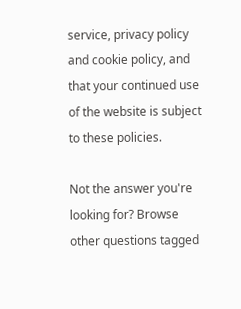service, privacy policy and cookie policy, and that your continued use of the website is subject to these policies.

Not the answer you're looking for? Browse other questions tagged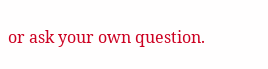or ask your own question.